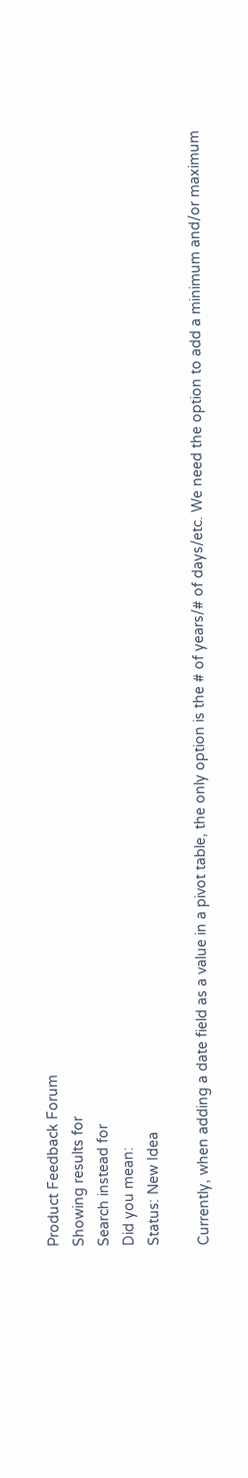Product Feedback Forum
Showing results for
Search instead for
Did you mean:
Status: New Idea

Currently, when adding a date field as a value in a pivot table, the only option is the # of years/# of days/etc. We need the option to add a minimum and/or maximum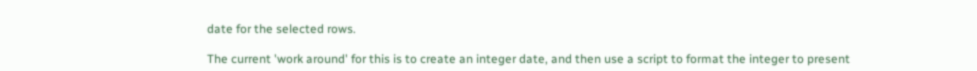date for the selected rows.

The current 'work around' for this is to create an integer date, and then use a script to format the integer to present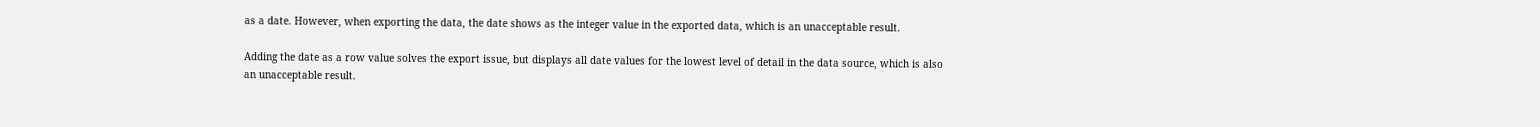as a date. However, when exporting the data, the date shows as the integer value in the exported data, which is an unacceptable result.

Adding the date as a row value solves the export issue, but displays all date values for the lowest level of detail in the data source, which is also an unacceptable result.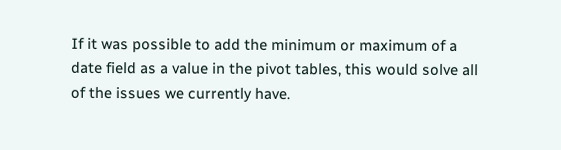If it was possible to add the minimum or maximum of a date field as a value in the pivot tables, this would solve all of the issues we currently have.